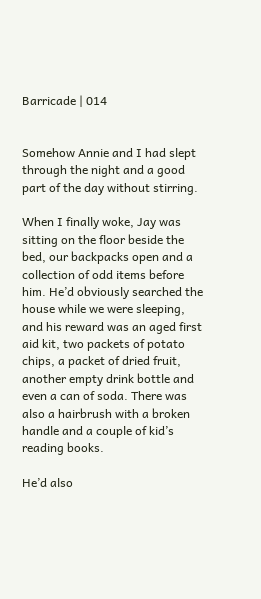Barricade | 014


Somehow Annie and I had slept through the night and a good part of the day without stirring.

When I finally woke, Jay was sitting on the floor beside the bed, our backpacks open and a collection of odd items before him. He’d obviously searched the house while we were sleeping, and his reward was an aged first aid kit, two packets of potato chips, a packet of dried fruit, another empty drink bottle and even a can of soda. There was also a hairbrush with a broken handle and a couple of kid’s reading books.

He’d also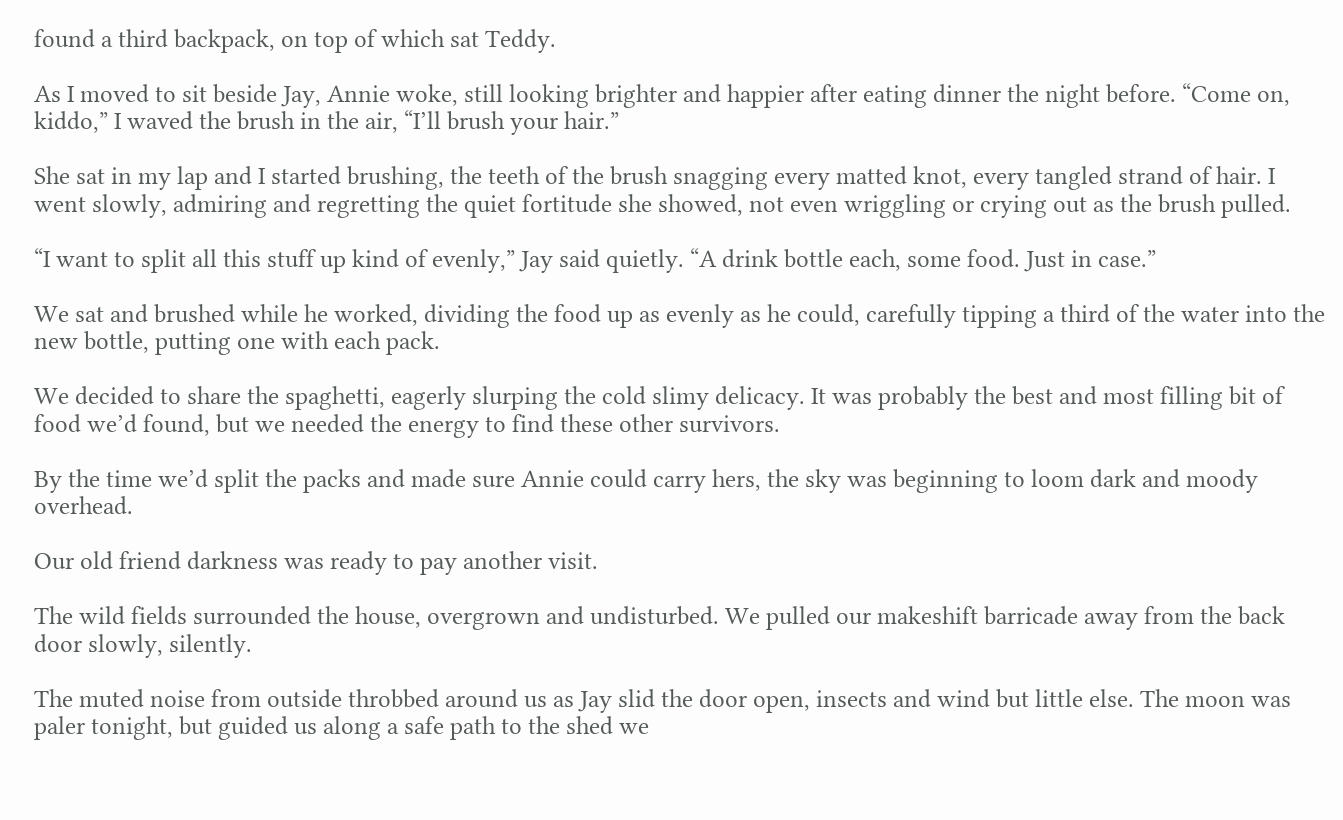found a third backpack, on top of which sat Teddy.

As I moved to sit beside Jay, Annie woke, still looking brighter and happier after eating dinner the night before. “Come on, kiddo,” I waved the brush in the air, “I’ll brush your hair.”

She sat in my lap and I started brushing, the teeth of the brush snagging every matted knot, every tangled strand of hair. I went slowly, admiring and regretting the quiet fortitude she showed, not even wriggling or crying out as the brush pulled.

“I want to split all this stuff up kind of evenly,” Jay said quietly. “A drink bottle each, some food. Just in case.”

We sat and brushed while he worked, dividing the food up as evenly as he could, carefully tipping a third of the water into the new bottle, putting one with each pack.

We decided to share the spaghetti, eagerly slurping the cold slimy delicacy. It was probably the best and most filling bit of food we’d found, but we needed the energy to find these other survivors.

By the time we’d split the packs and made sure Annie could carry hers, the sky was beginning to loom dark and moody overhead.

Our old friend darkness was ready to pay another visit.

The wild fields surrounded the house, overgrown and undisturbed. We pulled our makeshift barricade away from the back door slowly, silently.

The muted noise from outside throbbed around us as Jay slid the door open, insects and wind but little else. The moon was paler tonight, but guided us along a safe path to the shed we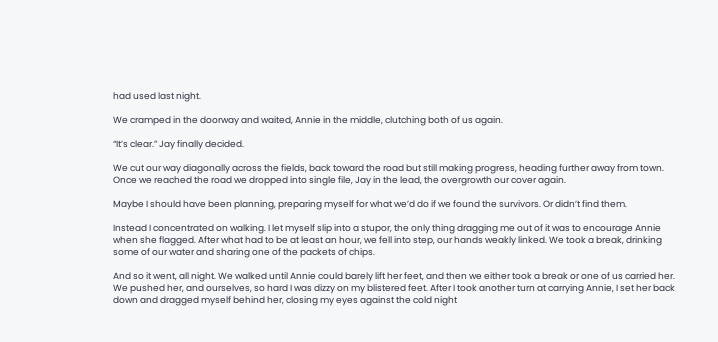had used last night.

We cramped in the doorway and waited, Annie in the middle, clutching both of us again.

“It’s clear.” Jay finally decided.

We cut our way diagonally across the fields, back toward the road but still making progress, heading further away from town. Once we reached the road we dropped into single file, Jay in the lead, the overgrowth our cover again.

Maybe I should have been planning, preparing myself for what we’d do if we found the survivors. Or didn’t find them.

Instead I concentrated on walking. I let myself slip into a stupor, the only thing dragging me out of it was to encourage Annie when she flagged. After what had to be at least an hour, we fell into step, our hands weakly linked. We took a break, drinking some of our water and sharing one of the packets of chips.

And so it went, all night. We walked until Annie could barely lift her feet, and then we either took a break or one of us carried her. We pushed her, and ourselves, so hard I was dizzy on my blistered feet. After I took another turn at carrying Annie, I set her back down and dragged myself behind her, closing my eyes against the cold night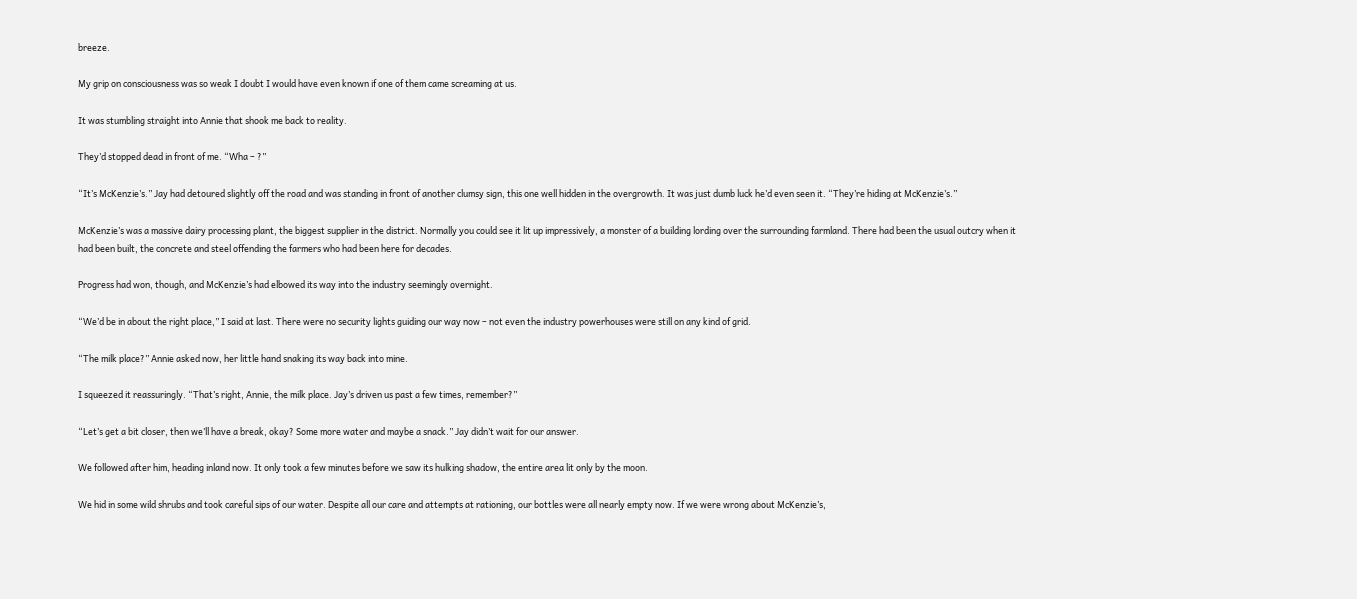breeze.

My grip on consciousness was so weak I doubt I would have even known if one of them came screaming at us.

It was stumbling straight into Annie that shook me back to reality.

They’d stopped dead in front of me. “Wha – ?”

“It’s McKenzie’s.” Jay had detoured slightly off the road and was standing in front of another clumsy sign, this one well hidden in the overgrowth. It was just dumb luck he’d even seen it. “They’re hiding at McKenzie’s.”

McKenzie’s was a massive dairy processing plant, the biggest supplier in the district. Normally you could see it lit up impressively, a monster of a building lording over the surrounding farmland. There had been the usual outcry when it had been built, the concrete and steel offending the farmers who had been here for decades.

Progress had won, though, and McKenzie’s had elbowed its way into the industry seemingly overnight.

“We’d be in about the right place,” I said at last. There were no security lights guiding our way now – not even the industry powerhouses were still on any kind of grid.

“The milk place?” Annie asked now, her little hand snaking its way back into mine.

I squeezed it reassuringly. “That’s right, Annie, the milk place. Jay’s driven us past a few times, remember?”

“Let’s get a bit closer, then we’ll have a break, okay? Some more water and maybe a snack.” Jay didn’t wait for our answer.

We followed after him, heading inland now. It only took a few minutes before we saw its hulking shadow, the entire area lit only by the moon.

We hid in some wild shrubs and took careful sips of our water. Despite all our care and attempts at rationing, our bottles were all nearly empty now. If we were wrong about McKenzie’s,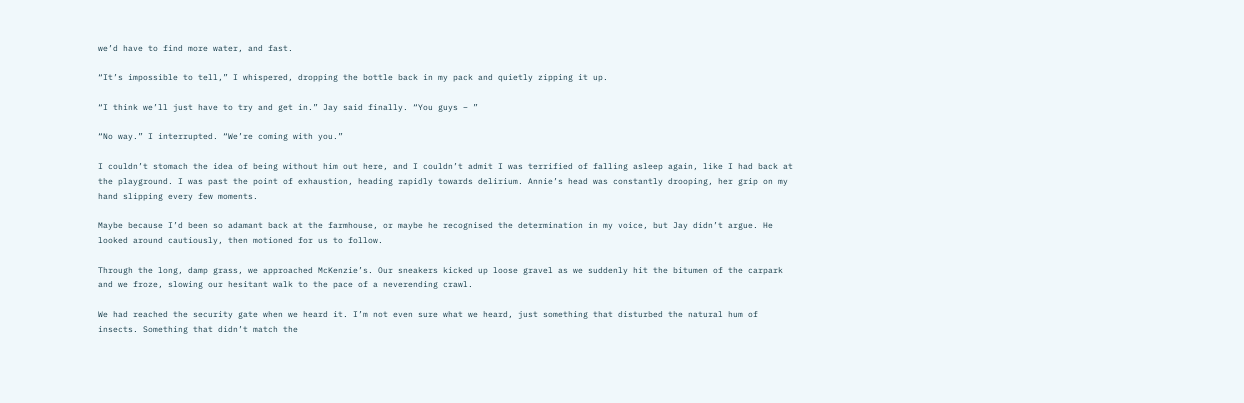we’d have to find more water, and fast.

“It’s impossible to tell,” I whispered, dropping the bottle back in my pack and quietly zipping it up.

“I think we’ll just have to try and get in.” Jay said finally. “You guys – ”

“No way.” I interrupted. “We’re coming with you.”

I couldn’t stomach the idea of being without him out here, and I couldn’t admit I was terrified of falling asleep again, like I had back at the playground. I was past the point of exhaustion, heading rapidly towards delirium. Annie’s head was constantly drooping, her grip on my hand slipping every few moments.

Maybe because I’d been so adamant back at the farmhouse, or maybe he recognised the determination in my voice, but Jay didn’t argue. He looked around cautiously, then motioned for us to follow.

Through the long, damp grass, we approached McKenzie’s. Our sneakers kicked up loose gravel as we suddenly hit the bitumen of the carpark and we froze, slowing our hesitant walk to the pace of a neverending crawl.

We had reached the security gate when we heard it. I’m not even sure what we heard, just something that disturbed the natural hum of insects. Something that didn’t match the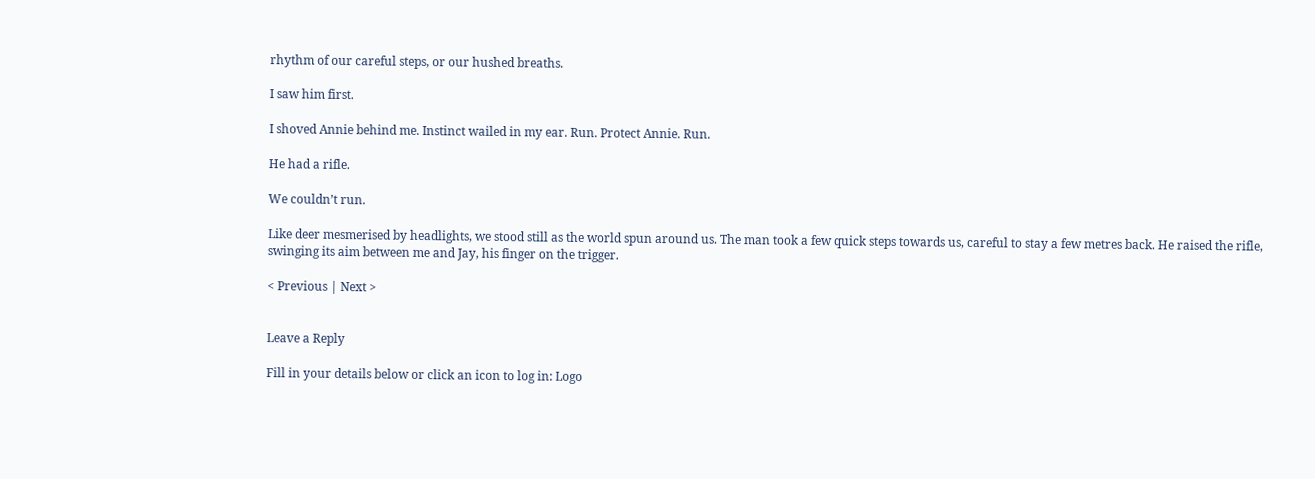rhythm of our careful steps, or our hushed breaths.

I saw him first.

I shoved Annie behind me. Instinct wailed in my ear. Run. Protect Annie. Run.

He had a rifle.

We couldn’t run.

Like deer mesmerised by headlights, we stood still as the world spun around us. The man took a few quick steps towards us, careful to stay a few metres back. He raised the rifle, swinging its aim between me and Jay, his finger on the trigger.

< Previous | Next >


Leave a Reply

Fill in your details below or click an icon to log in: Logo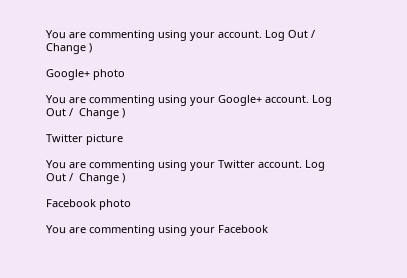You are commenting using your account. Log Out /  Change )

Google+ photo

You are commenting using your Google+ account. Log Out /  Change )

Twitter picture

You are commenting using your Twitter account. Log Out /  Change )

Facebook photo

You are commenting using your Facebook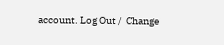account. Log Out /  Change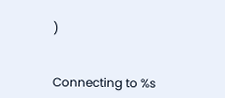)


Connecting to %s